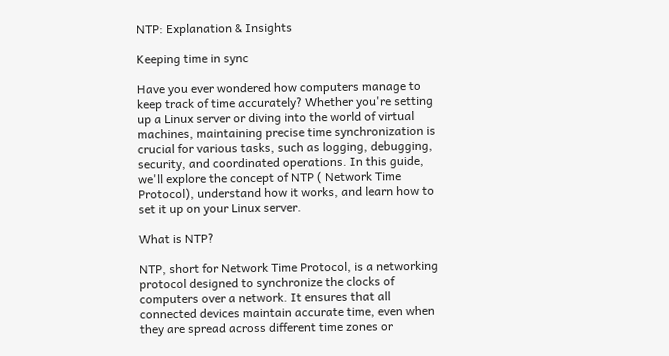NTP: Explanation & Insights

Keeping time in sync

Have you ever wondered how computers manage to keep track of time accurately? Whether you're setting up a Linux server or diving into the world of virtual machines, maintaining precise time synchronization is crucial for various tasks, such as logging, debugging, security, and coordinated operations. In this guide, we'll explore the concept of NTP ( Network Time Protocol), understand how it works, and learn how to set it up on your Linux server.

What is NTP?

NTP, short for Network Time Protocol, is a networking protocol designed to synchronize the clocks of computers over a network. It ensures that all connected devices maintain accurate time, even when they are spread across different time zones or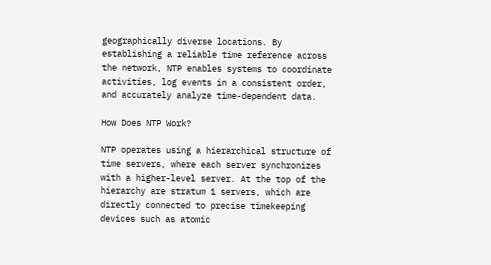geographically diverse locations. By establishing a reliable time reference across the network, NTP enables systems to coordinate activities, log events in a consistent order, and accurately analyze time-dependent data.

How Does NTP Work?

NTP operates using a hierarchical structure of time servers, where each server synchronizes with a higher-level server. At the top of the hierarchy are stratum 1 servers, which are directly connected to precise timekeeping devices such as atomic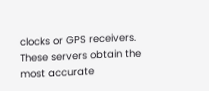clocks or GPS receivers. These servers obtain the most accurate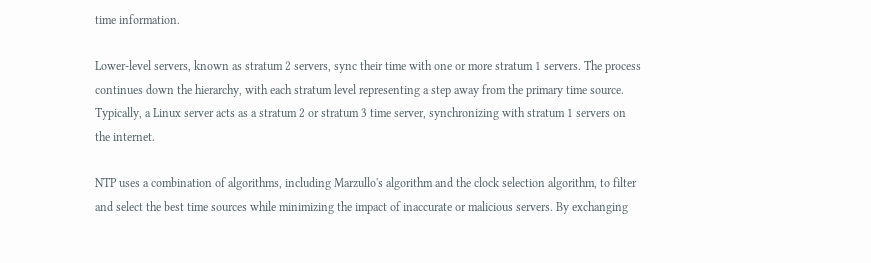time information.

Lower-level servers, known as stratum 2 servers, sync their time with one or more stratum 1 servers. The process continues down the hierarchy, with each stratum level representing a step away from the primary time source. Typically, a Linux server acts as a stratum 2 or stratum 3 time server, synchronizing with stratum 1 servers on the internet.

NTP uses a combination of algorithms, including Marzullo's algorithm and the clock selection algorithm, to filter and select the best time sources while minimizing the impact of inaccurate or malicious servers. By exchanging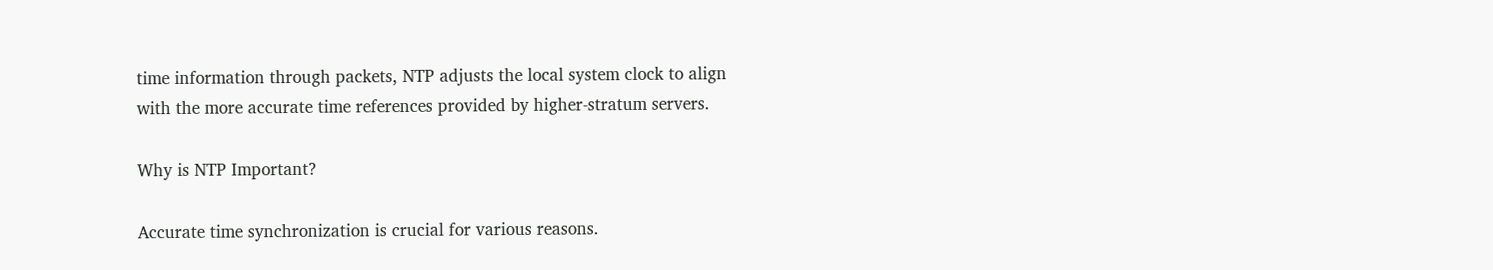time information through packets, NTP adjusts the local system clock to align with the more accurate time references provided by higher-stratum servers.

Why is NTP Important?

Accurate time synchronization is crucial for various reasons.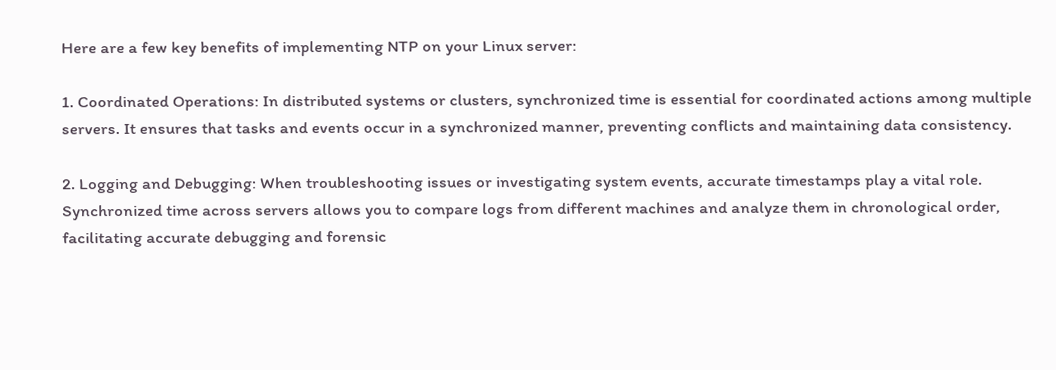Here are a few key benefits of implementing NTP on your Linux server:

1. Coordinated Operations: In distributed systems or clusters, synchronized time is essential for coordinated actions among multiple servers. It ensures that tasks and events occur in a synchronized manner, preventing conflicts and maintaining data consistency.

2. Logging and Debugging: When troubleshooting issues or investigating system events, accurate timestamps play a vital role. Synchronized time across servers allows you to compare logs from different machines and analyze them in chronological order, facilitating accurate debugging and forensic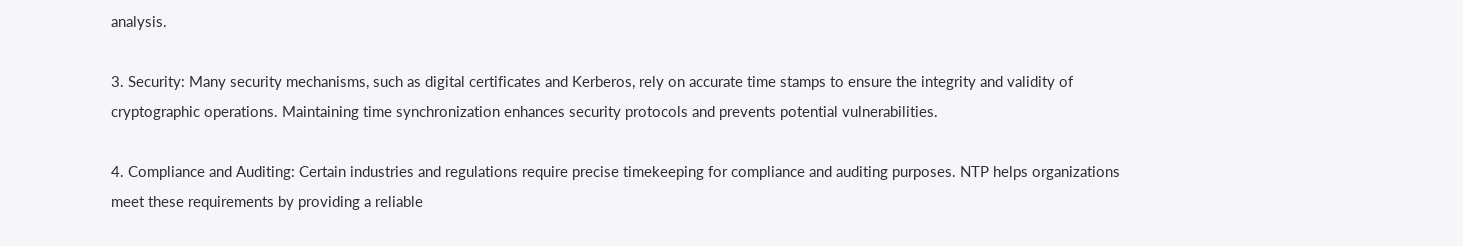analysis.

3. Security: Many security mechanisms, such as digital certificates and Kerberos, rely on accurate time stamps to ensure the integrity and validity of cryptographic operations. Maintaining time synchronization enhances security protocols and prevents potential vulnerabilities.

4. Compliance and Auditing: Certain industries and regulations require precise timekeeping for compliance and auditing purposes. NTP helps organizations meet these requirements by providing a reliable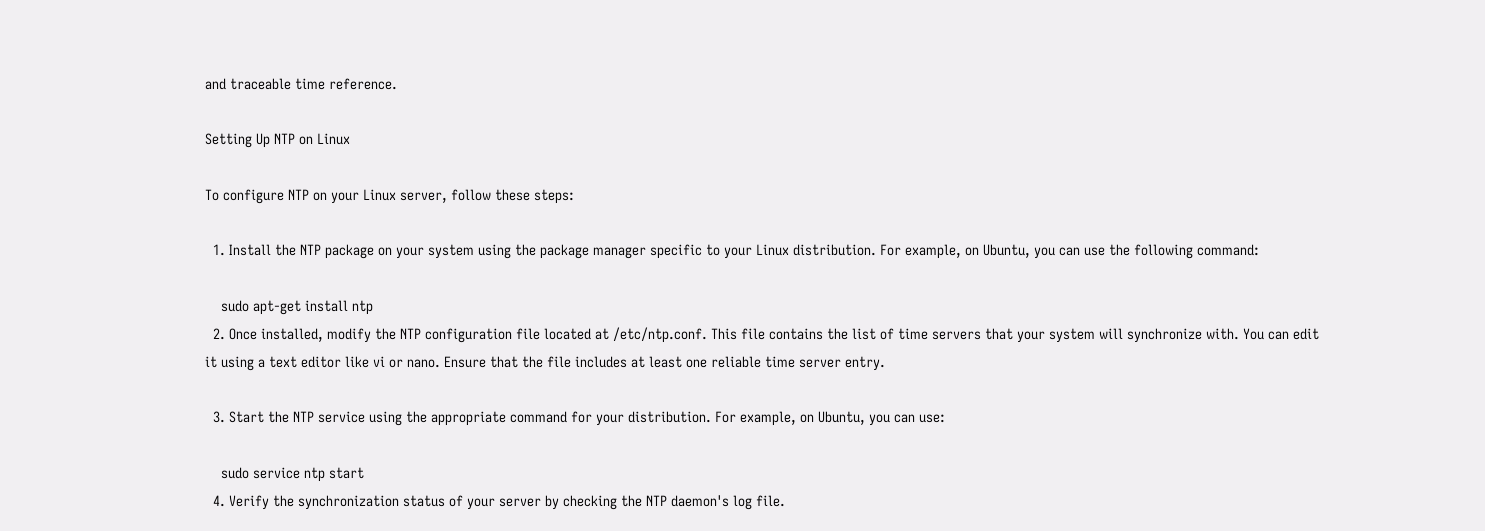and traceable time reference.

Setting Up NTP on Linux

To configure NTP on your Linux server, follow these steps:

  1. Install the NTP package on your system using the package manager specific to your Linux distribution. For example, on Ubuntu, you can use the following command:

    sudo apt-get install ntp
  2. Once installed, modify the NTP configuration file located at /etc/ntp.conf. This file contains the list of time servers that your system will synchronize with. You can edit it using a text editor like vi or nano. Ensure that the file includes at least one reliable time server entry.

  3. Start the NTP service using the appropriate command for your distribution. For example, on Ubuntu, you can use:

    sudo service ntp start
  4. Verify the synchronization status of your server by checking the NTP daemon's log file.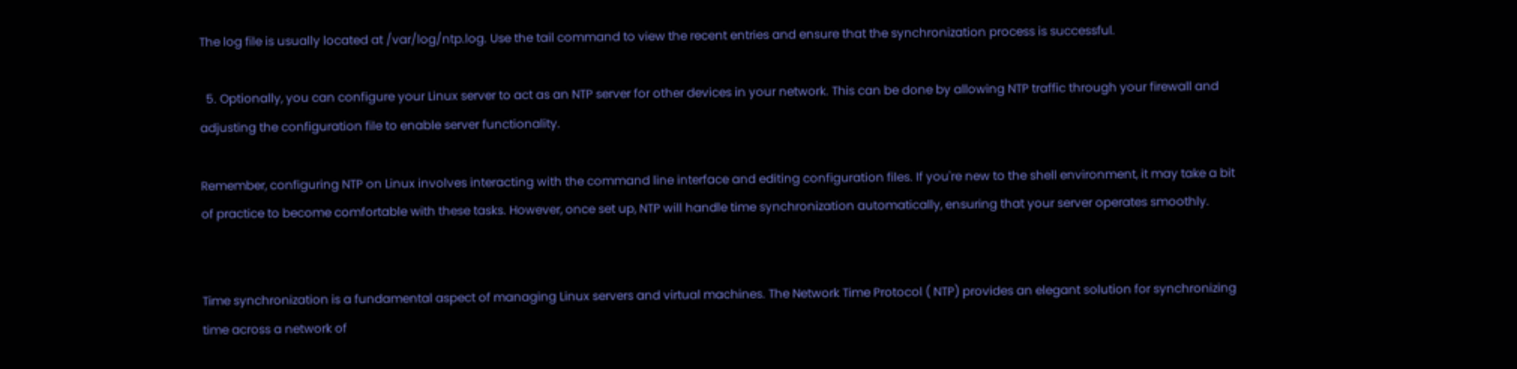The log file is usually located at /var/log/ntp.log. Use the tail command to view the recent entries and ensure that the synchronization process is successful.

  5. Optionally, you can configure your Linux server to act as an NTP server for other devices in your network. This can be done by allowing NTP traffic through your firewall and adjusting the configuration file to enable server functionality.

Remember, configuring NTP on Linux involves interacting with the command line interface and editing configuration files. If you're new to the shell environment, it may take a bit of practice to become comfortable with these tasks. However, once set up, NTP will handle time synchronization automatically, ensuring that your server operates smoothly.


Time synchronization is a fundamental aspect of managing Linux servers and virtual machines. The Network Time Protocol ( NTP) provides an elegant solution for synchronizing time across a network of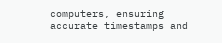computers, ensuring accurate timestamps and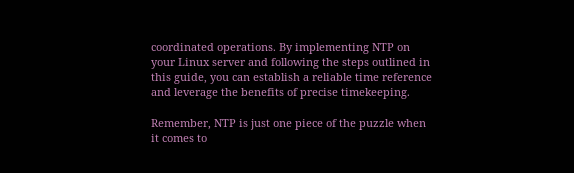coordinated operations. By implementing NTP on your Linux server and following the steps outlined in this guide, you can establish a reliable time reference and leverage the benefits of precise timekeeping.

Remember, NTP is just one piece of the puzzle when it comes to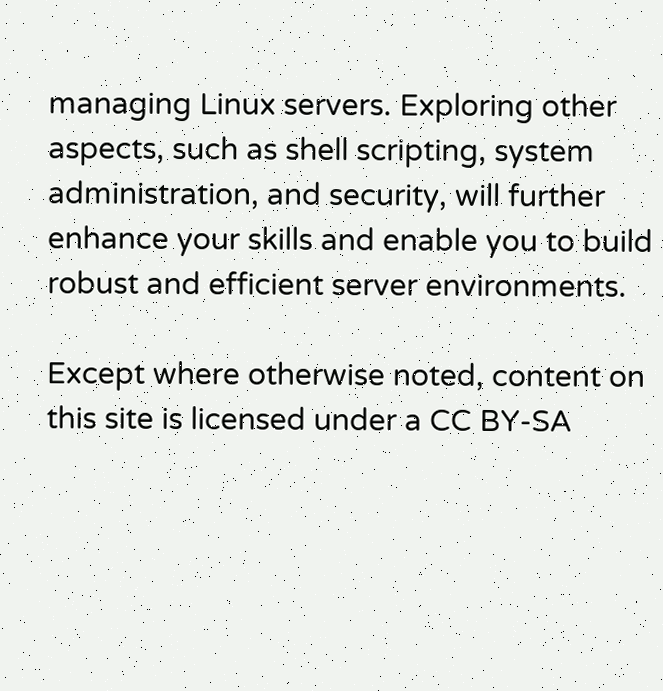managing Linux servers. Exploring other aspects, such as shell scripting, system administration, and security, will further enhance your skills and enable you to build robust and efficient server environments.

Except where otherwise noted, content on this site is licensed under a CC BY-SA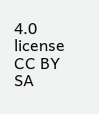4.0 license CC BY SA